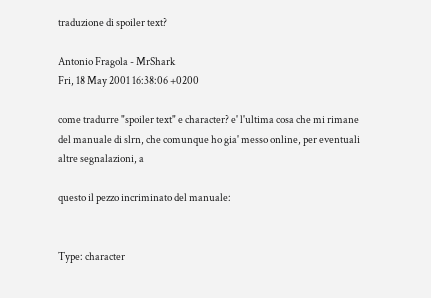traduzione di spoiler text?

Antonio Fragola - MrShark
Fri, 18 May 2001 16:38:06 +0200

come tradurre "spoiler text" e character? e' l'ultima cosa che mi rimane
del manuale di slrn, che comunque ho gia' messo online, per eventuali
altre segnalazioni, a

questo il pezzo incriminato del manuale:


Type: character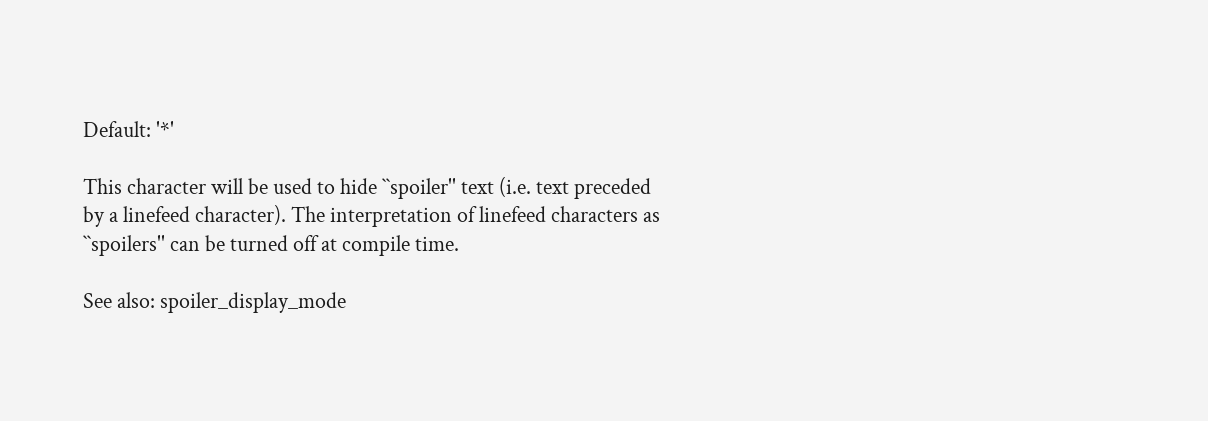Default: '*'

This character will be used to hide ``spoiler'' text (i.e. text preceded
by a linefeed character). The interpretation of linefeed characters as
``spoilers'' can be turned off at compile time.

See also: spoiler_display_mode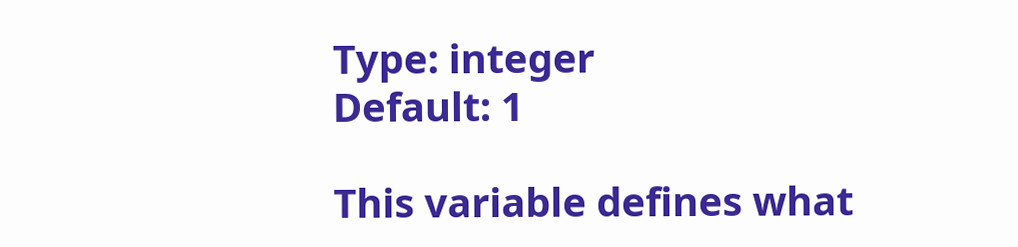Type: integer
Default: 1

This variable defines what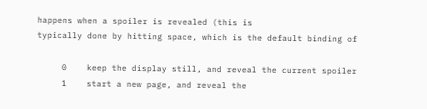happens when a spoiler is revealed (this is
typically done by hitting space, which is the default binding of

     0    keep the display still, and reveal the current spoiler
     1    start a new page, and reveal the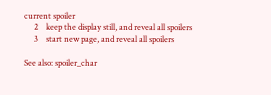current spoiler
     2    keep the display still, and reveal all spoilers
     3    start new page, and reveal all spoilers

See also: spoiler_char